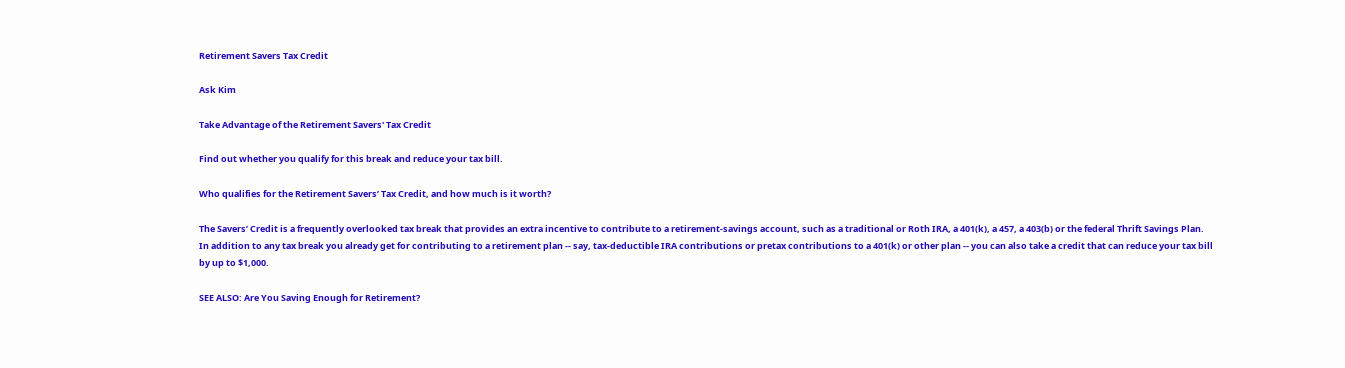Retirement Savers Tax Credit

Ask Kim

Take Advantage of the Retirement Savers' Tax Credit

Find out whether you qualify for this break and reduce your tax bill.

Who qualifies for the Retirement Savers’ Tax Credit, and how much is it worth?

The Savers’ Credit is a frequently overlooked tax break that provides an extra incentive to contribute to a retirement-savings account, such as a traditional or Roth IRA, a 401(k), a 457, a 403(b) or the federal Thrift Savings Plan. In addition to any tax break you already get for contributing to a retirement plan -- say, tax-deductible IRA contributions or pretax contributions to a 401(k) or other plan -- you can also take a credit that can reduce your tax bill by up to $1,000.

SEE ALSO: Are You Saving Enough for Retirement?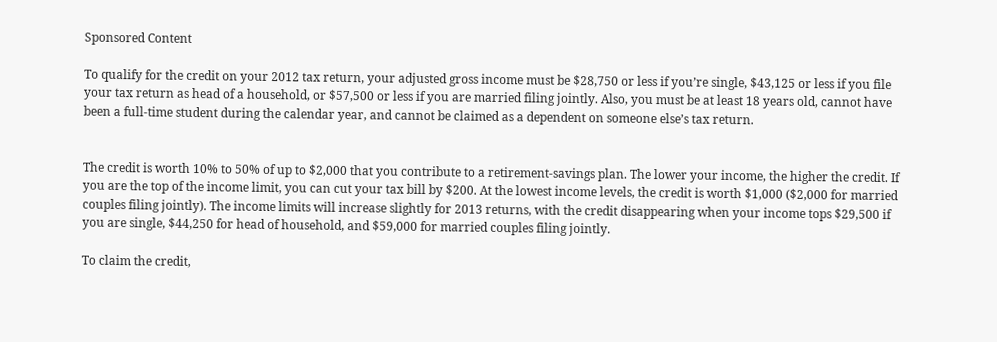Sponsored Content

To qualify for the credit on your 2012 tax return, your adjusted gross income must be $28,750 or less if you’re single, $43,125 or less if you file your tax return as head of a household, or $57,500 or less if you are married filing jointly. Also, you must be at least 18 years old, cannot have been a full-time student during the calendar year, and cannot be claimed as a dependent on someone else’s tax return.


The credit is worth 10% to 50% of up to $2,000 that you contribute to a retirement-savings plan. The lower your income, the higher the credit. If you are the top of the income limit, you can cut your tax bill by $200. At the lowest income levels, the credit is worth $1,000 ($2,000 for married couples filing jointly). The income limits will increase slightly for 2013 returns, with the credit disappearing when your income tops $29,500 if you are single, $44,250 for head of household, and $59,000 for married couples filing jointly.

To claim the credit,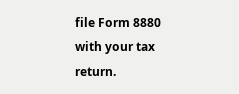file Form 8880 with your tax return.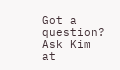Got a question? Ask Kim at